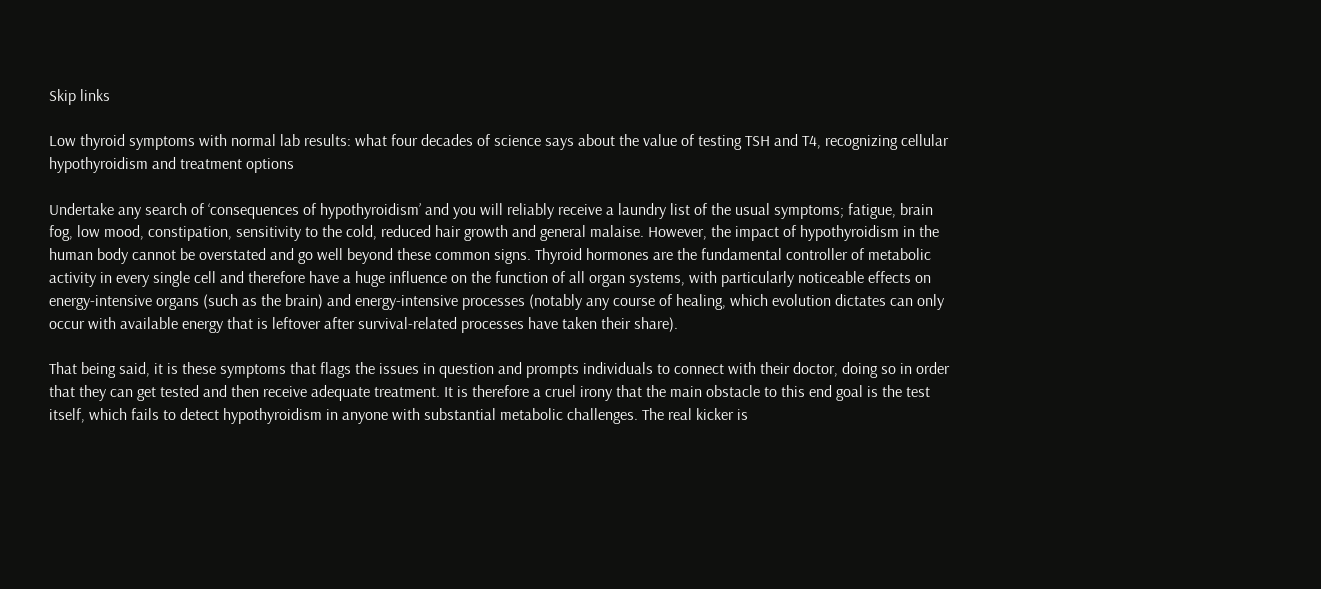Skip links

Low thyroid symptoms with normal lab results: what four decades of science says about the value of testing TSH and T4, recognizing cellular hypothyroidism and treatment options

Undertake any search of ‘consequences of hypothyroidism’ and you will reliably receive a laundry list of the usual symptoms; fatigue, brain fog, low mood, constipation, sensitivity to the cold, reduced hair growth and general malaise. However, the impact of hypothyroidism in the human body cannot be overstated and go well beyond these common signs. Thyroid hormones are the fundamental controller of metabolic activity in every single cell and therefore have a huge influence on the function of all organ systems, with particularly noticeable effects on energy-intensive organs (such as the brain) and energy-intensive processes (notably any course of healing, which evolution dictates can only occur with available energy that is leftover after survival-related processes have taken their share).

That being said, it is these symptoms that flags the issues in question and prompts individuals to connect with their doctor, doing so in order that they can get tested and then receive adequate treatment. It is therefore a cruel irony that the main obstacle to this end goal is the test itself, which fails to detect hypothyroidism in anyone with substantial metabolic challenges. The real kicker is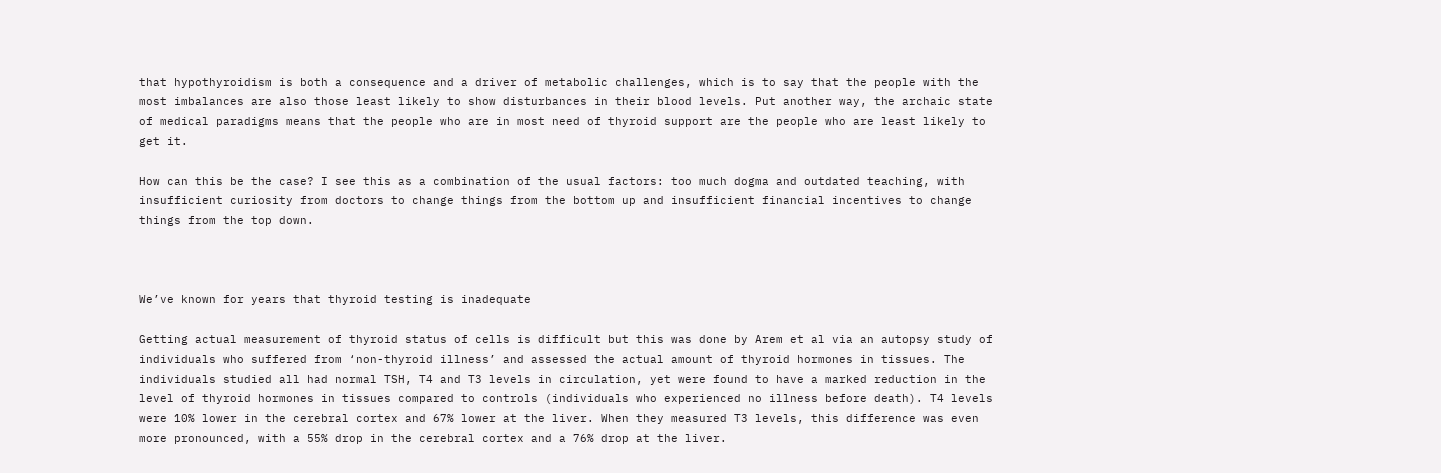that hypothyroidism is both a consequence and a driver of metabolic challenges, which is to say that the people with the most imbalances are also those least likely to show disturbances in their blood levels. Put another way, the archaic state of medical paradigms means that the people who are in most need of thyroid support are the people who are least likely to get it.

How can this be the case? I see this as a combination of the usual factors: too much dogma and outdated teaching, with insufficient curiosity from doctors to change things from the bottom up and insufficient financial incentives to change things from the top down.



We’ve known for years that thyroid testing is inadequate

Getting actual measurement of thyroid status of cells is difficult but this was done by Arem et al via an autopsy study of individuals who suffered from ‘non-thyroid illness’ and assessed the actual amount of thyroid hormones in tissues. The individuals studied all had normal TSH, T4 and T3 levels in circulation, yet were found to have a marked reduction in the level of thyroid hormones in tissues compared to controls (individuals who experienced no illness before death). T4 levels were 10% lower in the cerebral cortex and 67% lower at the liver. When they measured T3 levels, this difference was even more pronounced, with a 55% drop in the cerebral cortex and a 76% drop at the liver.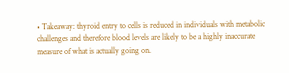• Takeaway: thyroid entry to cells is reduced in individuals with metabolic challenges and therefore blood levels are likely to be a highly inaccurate measure of what is actually going on.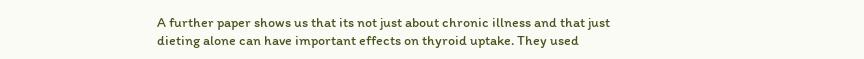A further paper shows us that its not just about chronic illness and that just dieting alone can have important effects on thyroid uptake. They used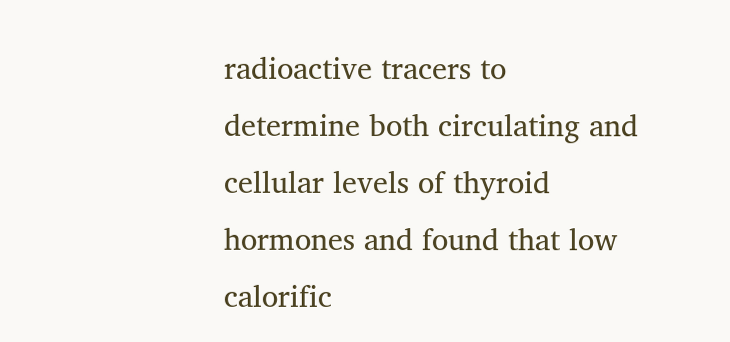radioactive tracers to determine both circulating and cellular levels of thyroid hormones and found that low calorific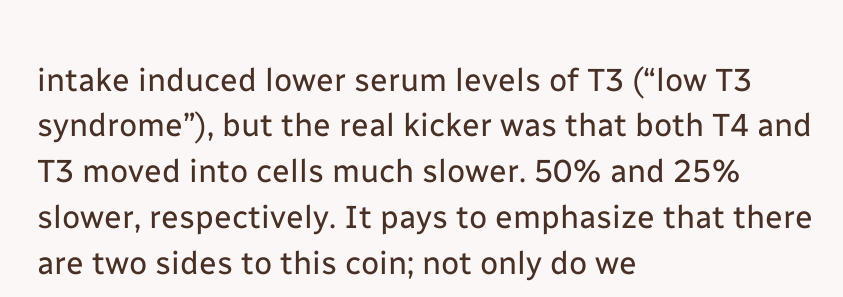intake induced lower serum levels of T3 (“low T3 syndrome”), but the real kicker was that both T4 and T3 moved into cells much slower. 50% and 25% slower, respectively. It pays to emphasize that there are two sides to this coin; not only do we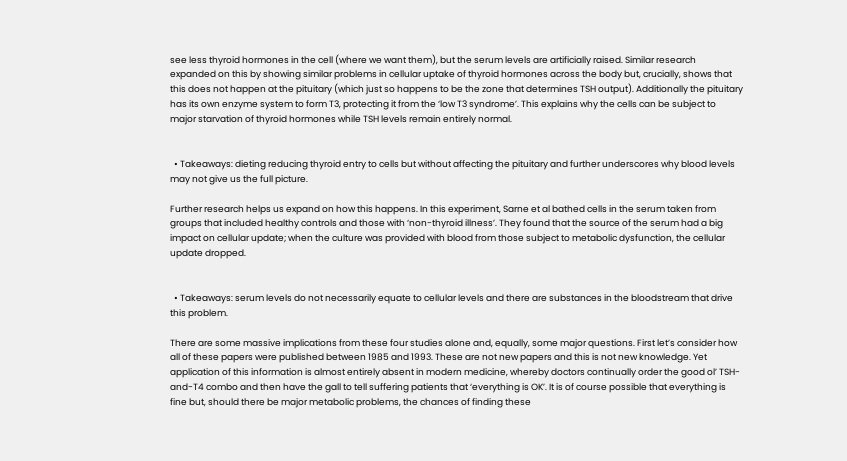see less thyroid hormones in the cell (where we want them), but the serum levels are artificially raised. Similar research expanded on this by showing similar problems in cellular uptake of thyroid hormones across the body but, crucially, shows that this does not happen at the pituitary (which just so happens to be the zone that determines TSH output). Additionally the pituitary has its own enzyme system to form T3, protecting it from the ‘low T3 syndrome’. This explains why the cells can be subject to major starvation of thyroid hormones while TSH levels remain entirely normal.


  • Takeaways: dieting reducing thyroid entry to cells but without affecting the pituitary and further underscores why blood levels may not give us the full picture.

Further research helps us expand on how this happens. In this experiment, Sarne et al bathed cells in the serum taken from groups that included healthy controls and those with ‘non-thyroid illness’. They found that the source of the serum had a big impact on cellular update; when the culture was provided with blood from those subject to metabolic dysfunction, the cellular update dropped.


  • Takeaways: serum levels do not necessarily equate to cellular levels and there are substances in the bloodstream that drive this problem.

There are some massive implications from these four studies alone and, equally, some major questions. First let’s consider how all of these papers were published between 1985 and 1993. These are not new papers and this is not new knowledge. Yet application of this information is almost entirely absent in modern medicine, whereby doctors continually order the good ol’ TSH-and-T4 combo and then have the gall to tell suffering patients that ‘everything is OK’. It is of course possible that everything is fine but, should there be major metabolic problems, the chances of finding these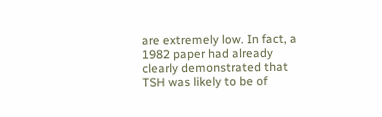are extremely low. In fact, a 1982 paper had already clearly demonstrated that TSH was likely to be of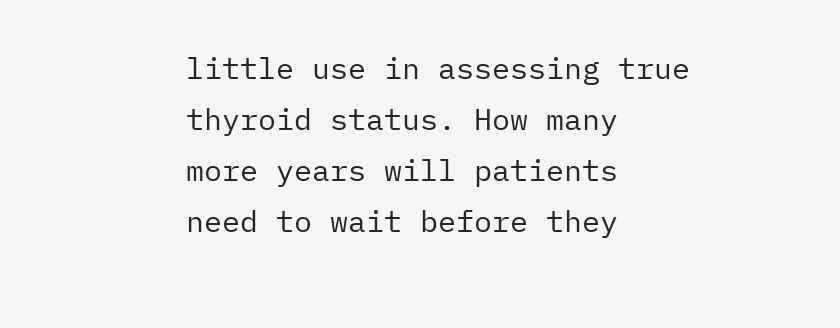little use in assessing true thyroid status. How many more years will patients need to wait before they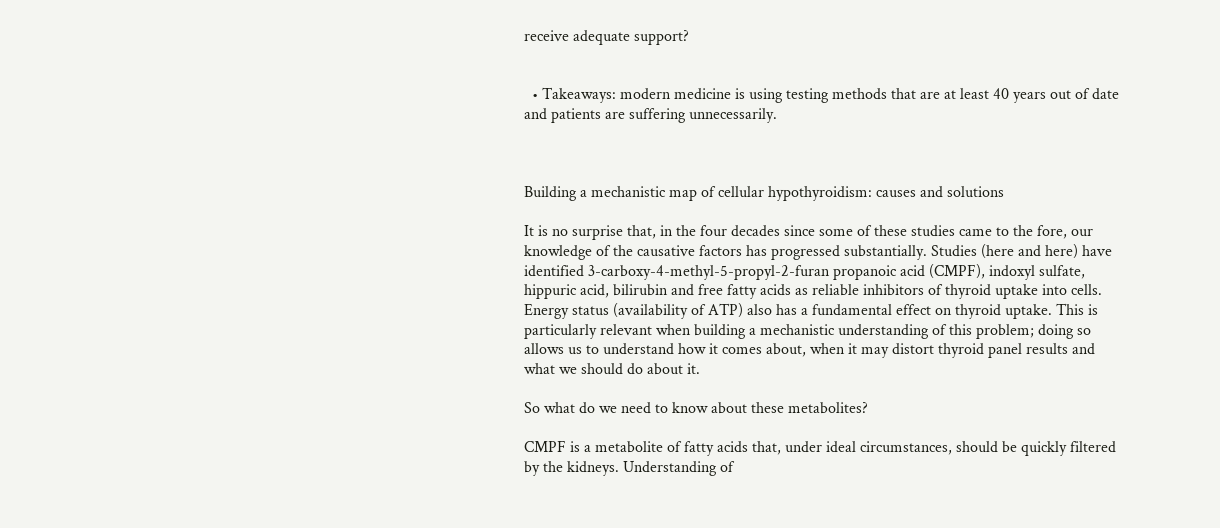receive adequate support?


  • Takeaways: modern medicine is using testing methods that are at least 40 years out of date and patients are suffering unnecessarily.



Building a mechanistic map of cellular hypothyroidism: causes and solutions

It is no surprise that, in the four decades since some of these studies came to the fore, our knowledge of the causative factors has progressed substantially. Studies (here and here) have identified 3-carboxy-4-methyl-5-propyl-2-furan propanoic acid (CMPF), indoxyl sulfate, hippuric acid, bilirubin and free fatty acids as reliable inhibitors of thyroid uptake into cells. Energy status (availability of ATP) also has a fundamental effect on thyroid uptake. This is particularly relevant when building a mechanistic understanding of this problem; doing so allows us to understand how it comes about, when it may distort thyroid panel results and what we should do about it.

So what do we need to know about these metabolites?

CMPF is a metabolite of fatty acids that, under ideal circumstances, should be quickly filtered by the kidneys. Understanding of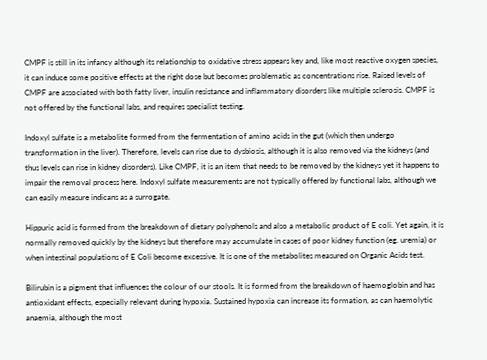CMPF is still in its infancy although its relationship to oxidative stress appears key and, like most reactive oxygen species, it can induce some positive effects at the right dose but becomes problematic as concentrations rise. Raised levels of CMPF are associated with both fatty liver, insulin resistance and inflammatory disorders like multiple sclerosis. CMPF is not offered by the functional labs, and requires specialist testing.

Indoxyl sulfate is a metabolite formed from the fermentation of amino acids in the gut (which then undergo transformation in the liver). Therefore, levels can rise due to dysbiosis, although it is also removed via the kidneys (and thus levels can rise in kidney disorders). Like CMPF, it is an item that needs to be removed by the kidneys yet it happens to impair the removal process here. Indoxyl sulfate measurements are not typically offered by functional labs, although we can easily measure indicans as a surrogate.

Hippuric acid is formed from the breakdown of dietary polyphenols and also a metabolic product of E coli. Yet again, it is normally removed quickly by the kidneys but therefore may accumulate in cases of poor kidney function (eg. uremia) or when intestinal populations of E Coli become excessive. It is one of the metabolites measured on Organic Acids test.

Bilirubin is a pigment that influences the colour of our stools. It is formed from the breakdown of haemoglobin and has antioxidant effects, especially relevant during hypoxia. Sustained hypoxia can increase its formation, as can haemolytic anaemia, although the most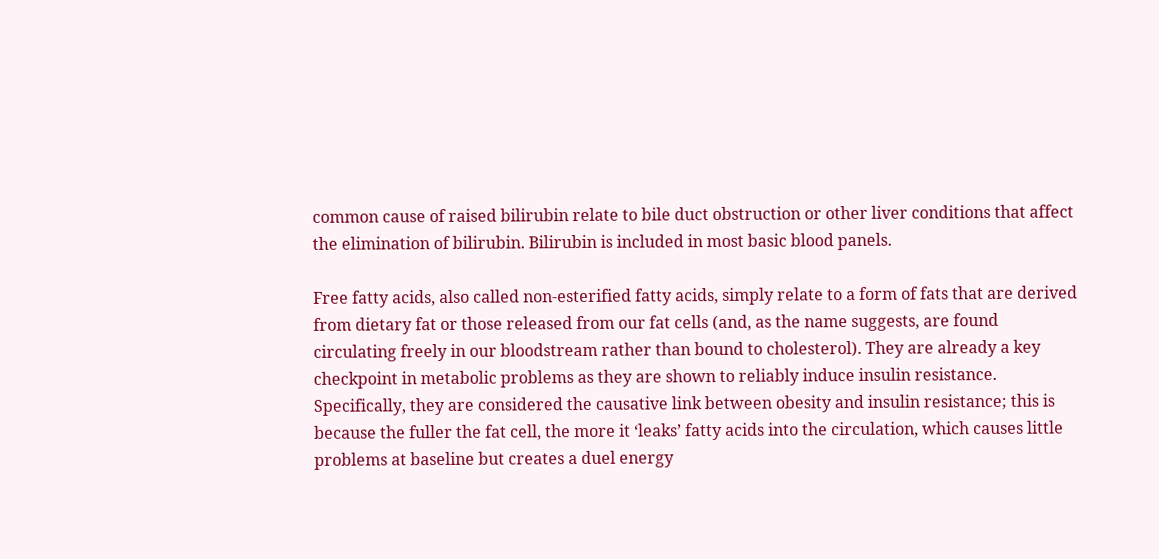common cause of raised bilirubin relate to bile duct obstruction or other liver conditions that affect the elimination of bilirubin. Bilirubin is included in most basic blood panels.

Free fatty acids, also called non-esterified fatty acids, simply relate to a form of fats that are derived from dietary fat or those released from our fat cells (and, as the name suggests, are found circulating freely in our bloodstream rather than bound to cholesterol). They are already a key checkpoint in metabolic problems as they are shown to reliably induce insulin resistance. Specifically, they are considered the causative link between obesity and insulin resistance; this is because the fuller the fat cell, the more it ‘leaks’ fatty acids into the circulation, which causes little problems at baseline but creates a duel energy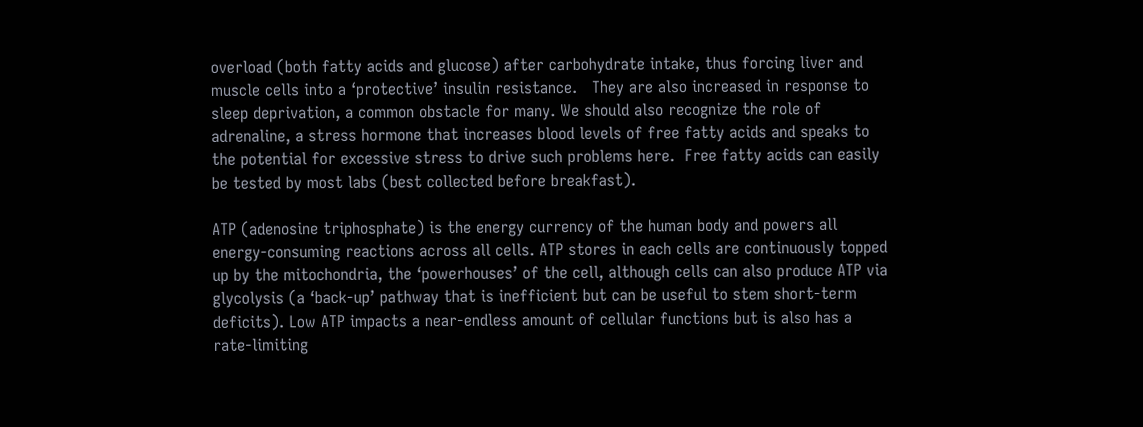overload (both fatty acids and glucose) after carbohydrate intake, thus forcing liver and muscle cells into a ‘protective’ insulin resistance.   They are also increased in response to sleep deprivation, a common obstacle for many. We should also recognize the role of adrenaline, a stress hormone that increases blood levels of free fatty acids and speaks to the potential for excessive stress to drive such problems here.  Free fatty acids can easily be tested by most labs (best collected before breakfast).

ATP (adenosine triphosphate) is the energy currency of the human body and powers all energy-consuming reactions across all cells. ATP stores in each cells are continuously topped up by the mitochondria, the ‘powerhouses’ of the cell, although cells can also produce ATP via glycolysis (a ‘back-up’ pathway that is inefficient but can be useful to stem short-term deficits). Low ATP impacts a near-endless amount of cellular functions but is also has a rate-limiting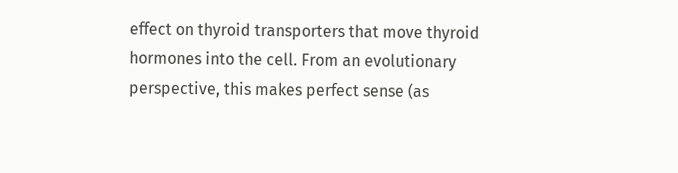effect on thyroid transporters that move thyroid hormones into the cell. From an evolutionary perspective, this makes perfect sense (as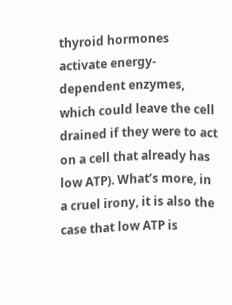thyroid hormones activate energy-dependent enzymes, which could leave the cell drained if they were to act on a cell that already has low ATP). What’s more, in a cruel irony, it is also the case that low ATP is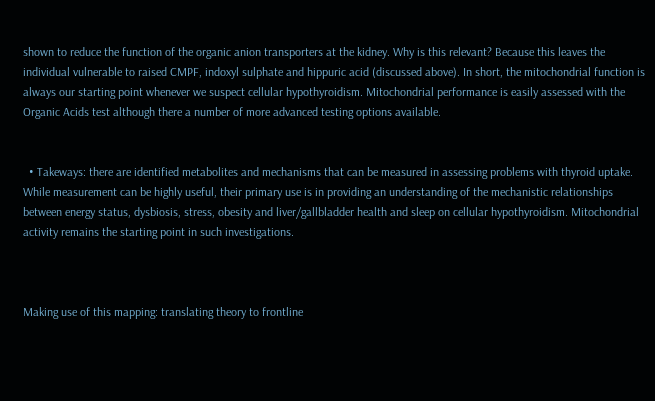shown to reduce the function of the organic anion transporters at the kidney. Why is this relevant? Because this leaves the individual vulnerable to raised CMPF, indoxyl sulphate and hippuric acid (discussed above). In short, the mitochondrial function is always our starting point whenever we suspect cellular hypothyroidism. Mitochondrial performance is easily assessed with the Organic Acids test although there a number of more advanced testing options available.


  • Takeways: there are identified metabolites and mechanisms that can be measured in assessing problems with thyroid uptake. While measurement can be highly useful, their primary use is in providing an understanding of the mechanistic relationships between energy status, dysbiosis, stress, obesity and liver/gallbladder health and sleep on cellular hypothyroidism. Mitochondrial activity remains the starting point in such investigations.



Making use of this mapping: translating theory to frontline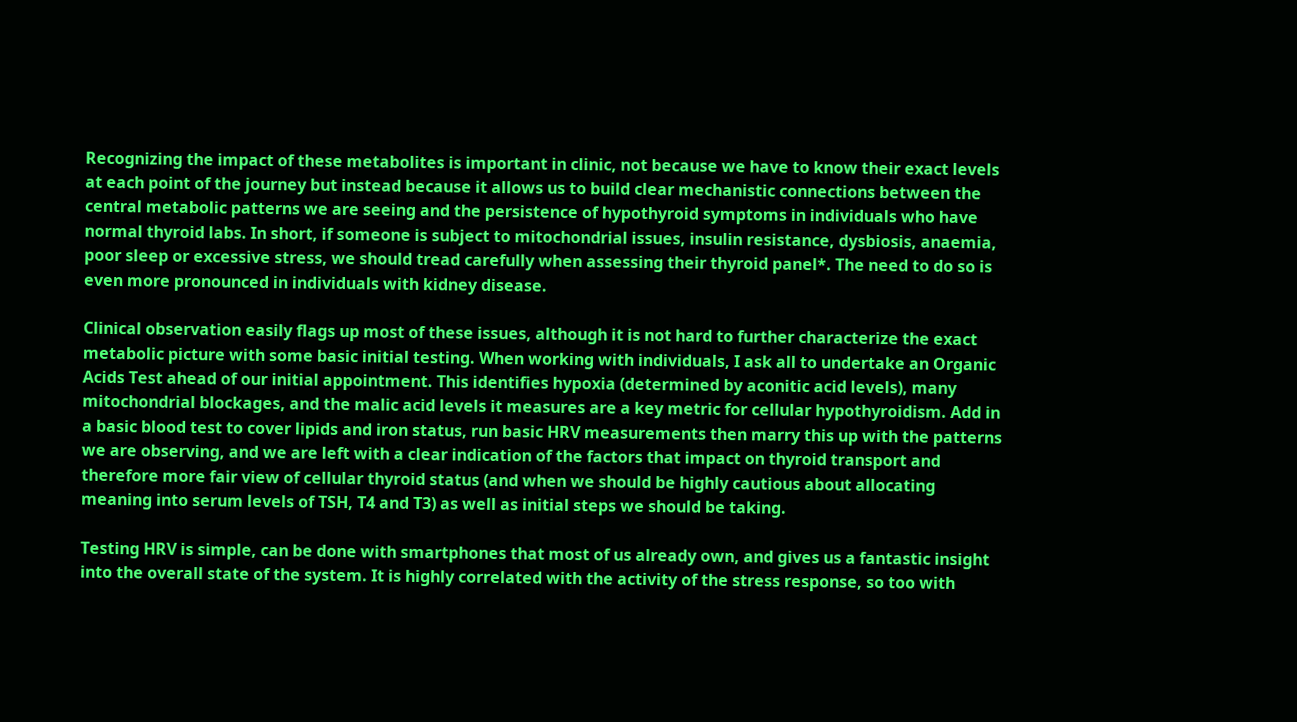Recognizing the impact of these metabolites is important in clinic, not because we have to know their exact levels at each point of the journey but instead because it allows us to build clear mechanistic connections between the central metabolic patterns we are seeing and the persistence of hypothyroid symptoms in individuals who have normal thyroid labs. In short, if someone is subject to mitochondrial issues, insulin resistance, dysbiosis, anaemia, poor sleep or excessive stress, we should tread carefully when assessing their thyroid panel*. The need to do so is even more pronounced in individuals with kidney disease.

Clinical observation easily flags up most of these issues, although it is not hard to further characterize the exact metabolic picture with some basic initial testing. When working with individuals, I ask all to undertake an Organic Acids Test ahead of our initial appointment. This identifies hypoxia (determined by aconitic acid levels), many mitochondrial blockages, and the malic acid levels it measures are a key metric for cellular hypothyroidism. Add in a basic blood test to cover lipids and iron status, run basic HRV measurements then marry this up with the patterns we are observing, and we are left with a clear indication of the factors that impact on thyroid transport and therefore more fair view of cellular thyroid status (and when we should be highly cautious about allocating meaning into serum levels of TSH, T4 and T3) as well as initial steps we should be taking.

Testing HRV is simple, can be done with smartphones that most of us already own, and gives us a fantastic insight into the overall state of the system. It is highly correlated with the activity of the stress response, so too with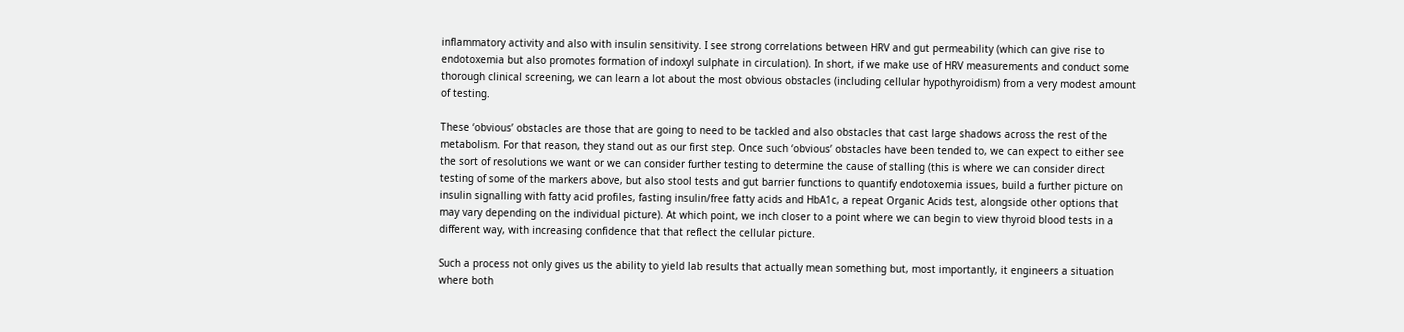inflammatory activity and also with insulin sensitivity. I see strong correlations between HRV and gut permeability (which can give rise to endotoxemia but also promotes formation of indoxyl sulphate in circulation). In short, if we make use of HRV measurements and conduct some thorough clinical screening, we can learn a lot about the most obvious obstacles (including cellular hypothyroidism) from a very modest amount of testing.

These ‘obvious’ obstacles are those that are going to need to be tackled and also obstacles that cast large shadows across the rest of the metabolism. For that reason, they stand out as our first step. Once such ‘obvious’ obstacles have been tended to, we can expect to either see the sort of resolutions we want or we can consider further testing to determine the cause of stalling (this is where we can consider direct testing of some of the markers above, but also stool tests and gut barrier functions to quantify endotoxemia issues, build a further picture on insulin signalling with fatty acid profiles, fasting insulin/free fatty acids and HbA1c, a repeat Organic Acids test, alongside other options that may vary depending on the individual picture). At which point, we inch closer to a point where we can begin to view thyroid blood tests in a different way, with increasing confidence that that reflect the cellular picture.

Such a process not only gives us the ability to yield lab results that actually mean something but, most importantly, it engineers a situation where both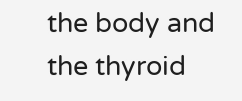the body and the thyroid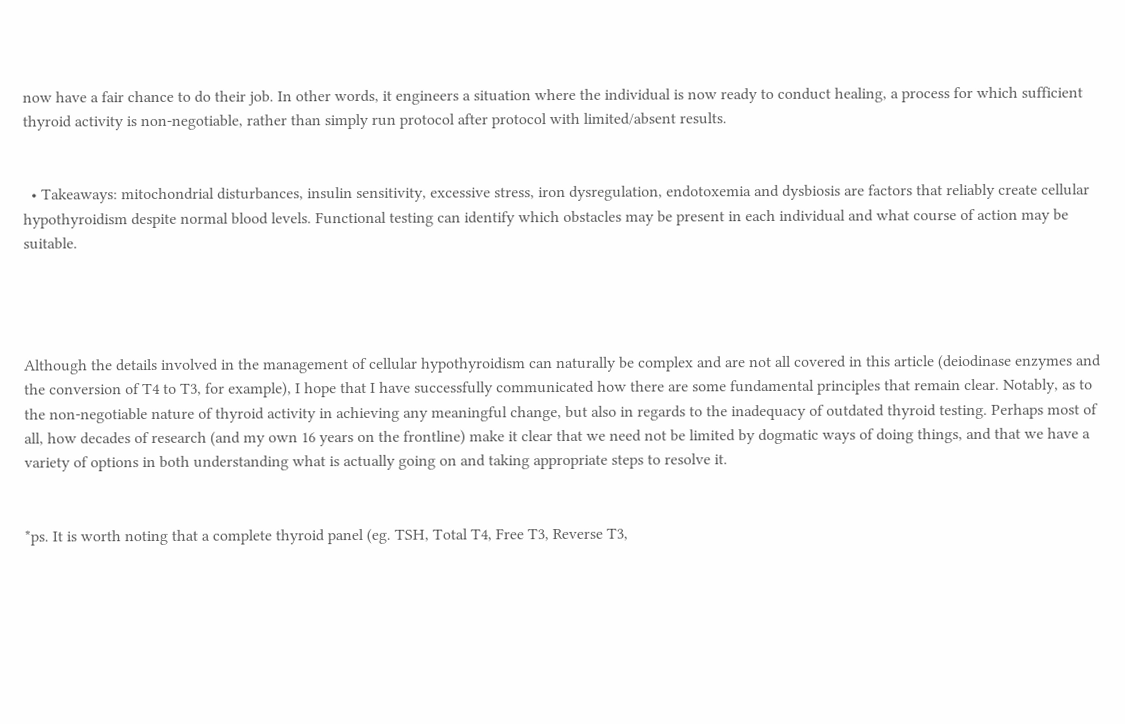now have a fair chance to do their job. In other words, it engineers a situation where the individual is now ready to conduct healing, a process for which sufficient thyroid activity is non-negotiable, rather than simply run protocol after protocol with limited/absent results.


  • Takeaways: mitochondrial disturbances, insulin sensitivity, excessive stress, iron dysregulation, endotoxemia and dysbiosis are factors that reliably create cellular hypothyroidism despite normal blood levels. Functional testing can identify which obstacles may be present in each individual and what course of action may be suitable.




Although the details involved in the management of cellular hypothyroidism can naturally be complex and are not all covered in this article (deiodinase enzymes and the conversion of T4 to T3, for example), I hope that I have successfully communicated how there are some fundamental principles that remain clear. Notably, as to the non-negotiable nature of thyroid activity in achieving any meaningful change, but also in regards to the inadequacy of outdated thyroid testing. Perhaps most of all, how decades of research (and my own 16 years on the frontline) make it clear that we need not be limited by dogmatic ways of doing things, and that we have a variety of options in both understanding what is actually going on and taking appropriate steps to resolve it.


*ps. It is worth noting that a complete thyroid panel (eg. TSH, Total T4, Free T3, Reverse T3,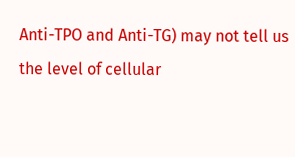Anti-TPO and Anti-TG) may not tell us the level of cellular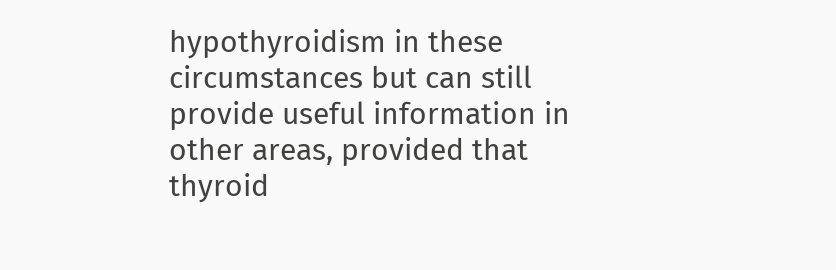hypothyroidism in these circumstances but can still provide useful information in other areas, provided that thyroid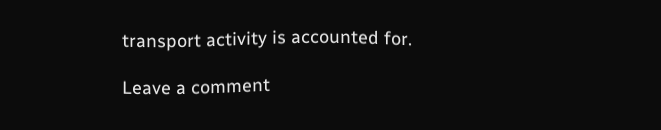transport activity is accounted for.

Leave a comment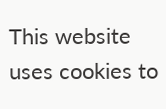This website uses cookies to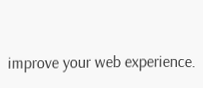improve your web experience.